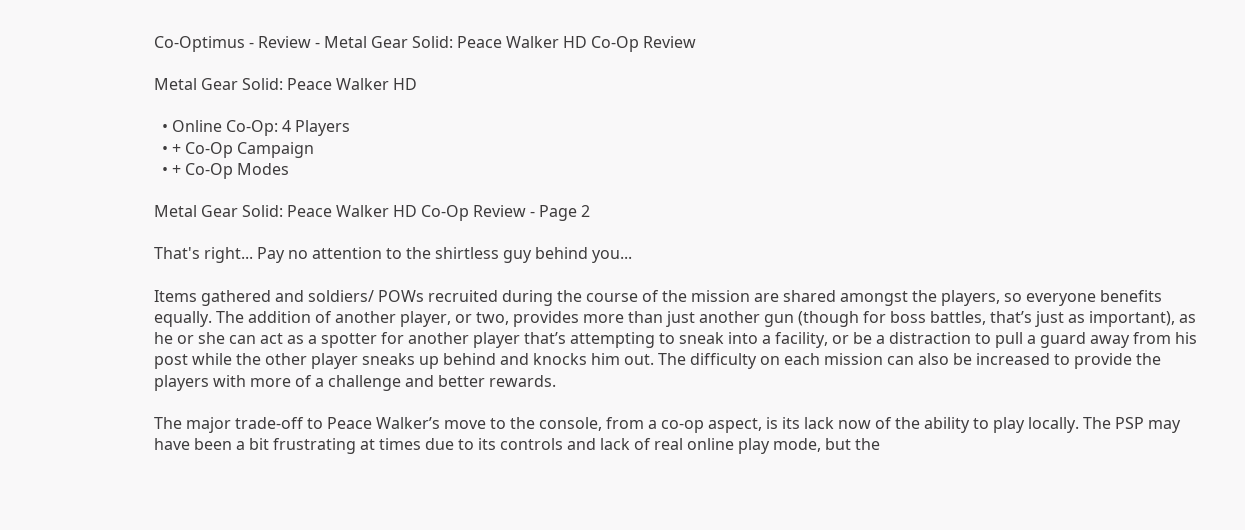Co-Optimus - Review - Metal Gear Solid: Peace Walker HD Co-Op Review

Metal Gear Solid: Peace Walker HD

  • Online Co-Op: 4 Players
  • + Co-Op Campaign
  • + Co-Op Modes

Metal Gear Solid: Peace Walker HD Co-Op Review - Page 2

That's right... Pay no attention to the shirtless guy behind you...

Items gathered and soldiers/ POWs recruited during the course of the mission are shared amongst the players, so everyone benefits equally. The addition of another player, or two, provides more than just another gun (though for boss battles, that’s just as important), as he or she can act as a spotter for another player that’s attempting to sneak into a facility, or be a distraction to pull a guard away from his post while the other player sneaks up behind and knocks him out. The difficulty on each mission can also be increased to provide the players with more of a challenge and better rewards.

The major trade-off to Peace Walker’s move to the console, from a co-op aspect, is its lack now of the ability to play locally. The PSP may have been a bit frustrating at times due to its controls and lack of real online play mode, but the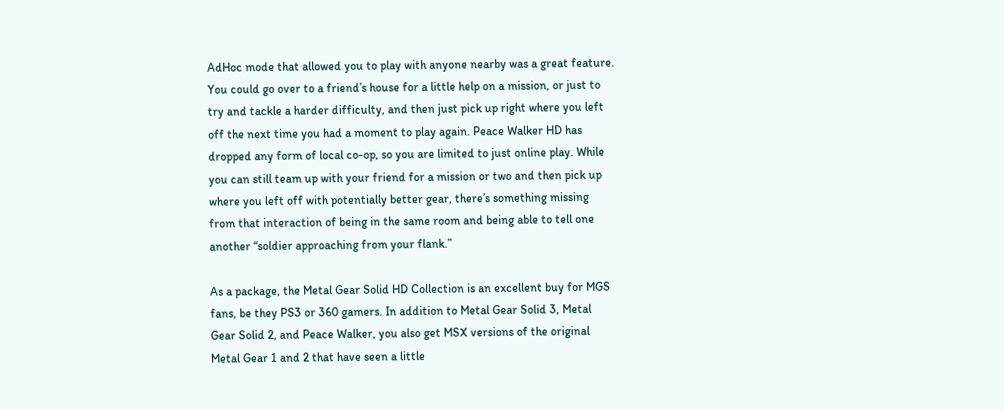AdHoc mode that allowed you to play with anyone nearby was a great feature. You could go over to a friend’s house for a little help on a mission, or just to try and tackle a harder difficulty, and then just pick up right where you left off the next time you had a moment to play again. Peace Walker HD has dropped any form of local co-op, so you are limited to just online play. While you can still team up with your friend for a mission or two and then pick up where you left off with potentially better gear, there’s something missing from that interaction of being in the same room and being able to tell one another “soldier approaching from your flank.”

As a package, the Metal Gear Solid HD Collection is an excellent buy for MGS fans, be they PS3 or 360 gamers. In addition to Metal Gear Solid 3, Metal Gear Solid 2, and Peace Walker, you also get MSX versions of the original Metal Gear 1 and 2 that have seen a little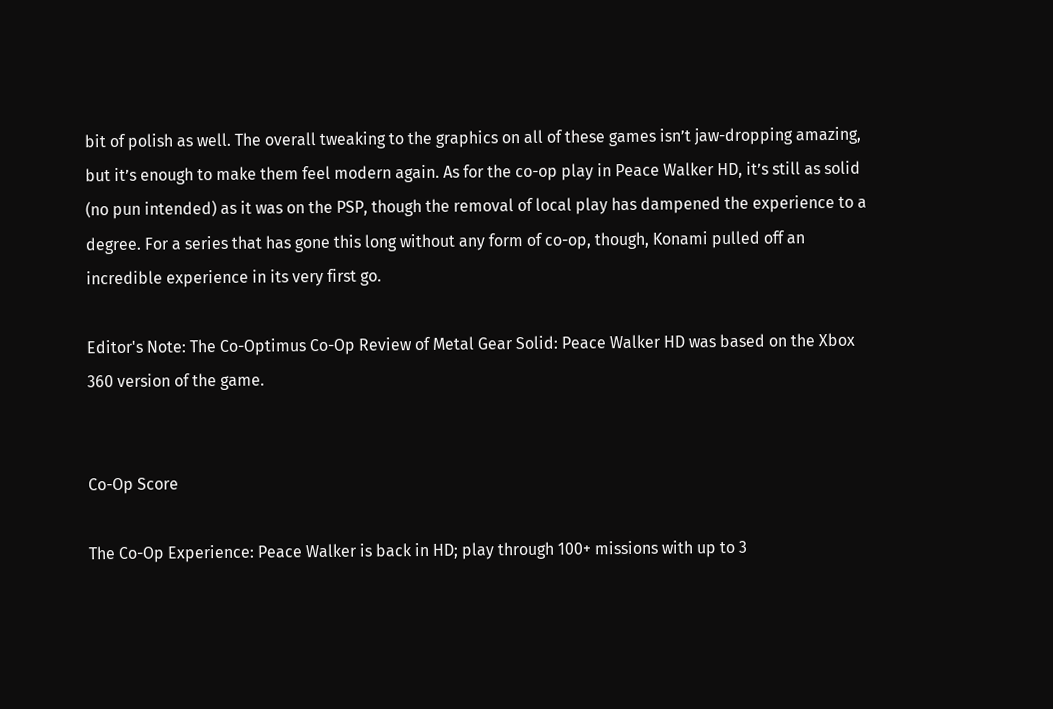bit of polish as well. The overall tweaking to the graphics on all of these games isn’t jaw-dropping amazing, but it’s enough to make them feel modern again. As for the co-op play in Peace Walker HD, it’s still as solid (no pun intended) as it was on the PSP, though the removal of local play has dampened the experience to a degree. For a series that has gone this long without any form of co-op, though, Konami pulled off an incredible experience in its very first go.

Editor's Note: The Co-Optimus Co-Op Review of Metal Gear Solid: Peace Walker HD was based on the Xbox 360 version of the game.


Co-Op Score

The Co-Op Experience: Peace Walker is back in HD; play through 100+ missions with up to 3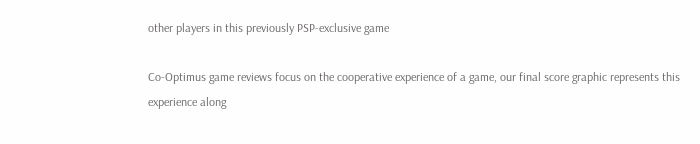other players in this previously PSP-exclusive game

Co-Optimus game reviews focus on the cooperative experience of a game, our final score graphic represents this experience along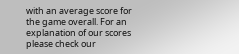with an average score for the game overall. For an explanation of our scores please check our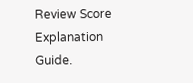Review Score Explanation Guide.